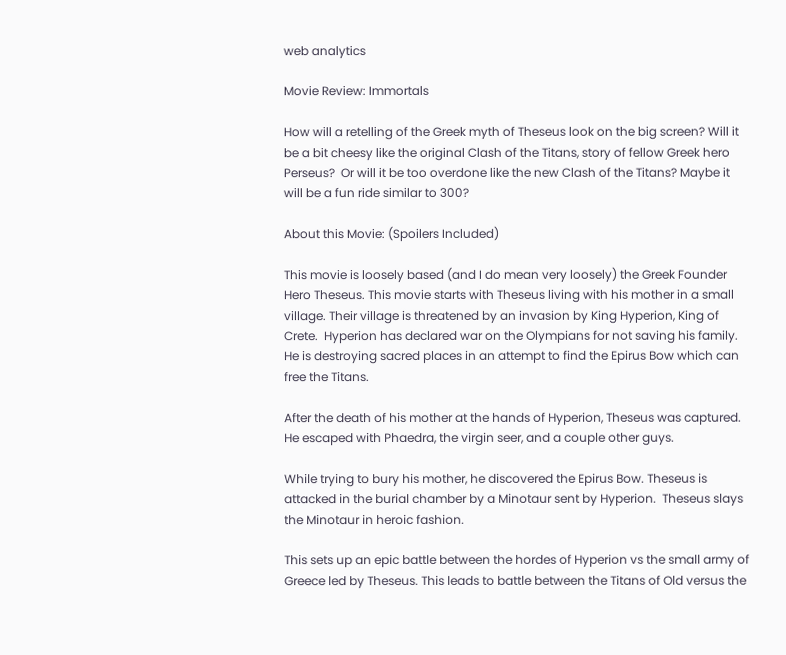web analytics

Movie Review: Immortals

How will a retelling of the Greek myth of Theseus look on the big screen? Will it be a bit cheesy like the original Clash of the Titans, story of fellow Greek hero Perseus?  Or will it be too overdone like the new Clash of the Titans? Maybe it will be a fun ride similar to 300?

About this Movie: (Spoilers Included)

This movie is loosely based (and I do mean very loosely) the Greek Founder Hero Theseus. This movie starts with Theseus living with his mother in a small village. Their village is threatened by an invasion by King Hyperion, King of Crete.  Hyperion has declared war on the Olympians for not saving his family.  He is destroying sacred places in an attempt to find the Epirus Bow which can free the Titans.

After the death of his mother at the hands of Hyperion, Theseus was captured.  He escaped with Phaedra, the virgin seer, and a couple other guys.

While trying to bury his mother, he discovered the Epirus Bow. Theseus is attacked in the burial chamber by a Minotaur sent by Hyperion.  Theseus slays the Minotaur in heroic fashion.

This sets up an epic battle between the hordes of Hyperion vs the small army of Greece led by Theseus. This leads to battle between the Titans of Old versus the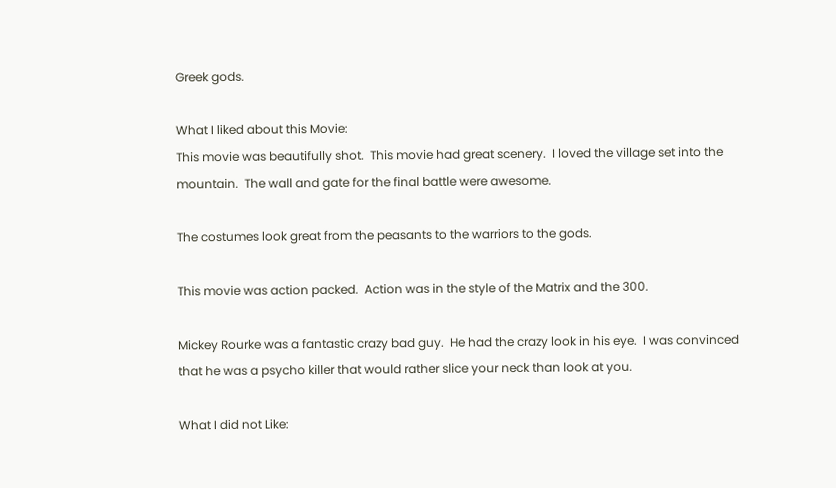Greek gods.

What I liked about this Movie:
This movie was beautifully shot.  This movie had great scenery.  I loved the village set into the mountain.  The wall and gate for the final battle were awesome.

The costumes look great from the peasants to the warriors to the gods.

This movie was action packed.  Action was in the style of the Matrix and the 300.

Mickey Rourke was a fantastic crazy bad guy.  He had the crazy look in his eye.  I was convinced that he was a psycho killer that would rather slice your neck than look at you.

What I did not Like: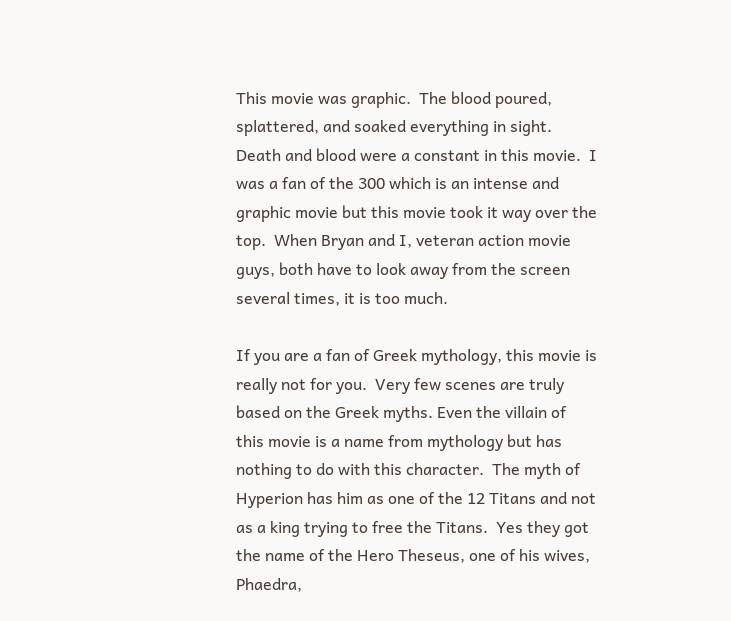This movie was graphic.  The blood poured, splattered, and soaked everything in sight.  Death and blood were a constant in this movie.  I was a fan of the 300 which is an intense and graphic movie but this movie took it way over the top.  When Bryan and I, veteran action movie guys, both have to look away from the screen several times, it is too much.

If you are a fan of Greek mythology, this movie is really not for you.  Very few scenes are truly based on the Greek myths. Even the villain of this movie is a name from mythology but has nothing to do with this character.  The myth of Hyperion has him as one of the 12 Titans and not as a king trying to free the Titans.  Yes they got the name of the Hero Theseus, one of his wives, Phaedra,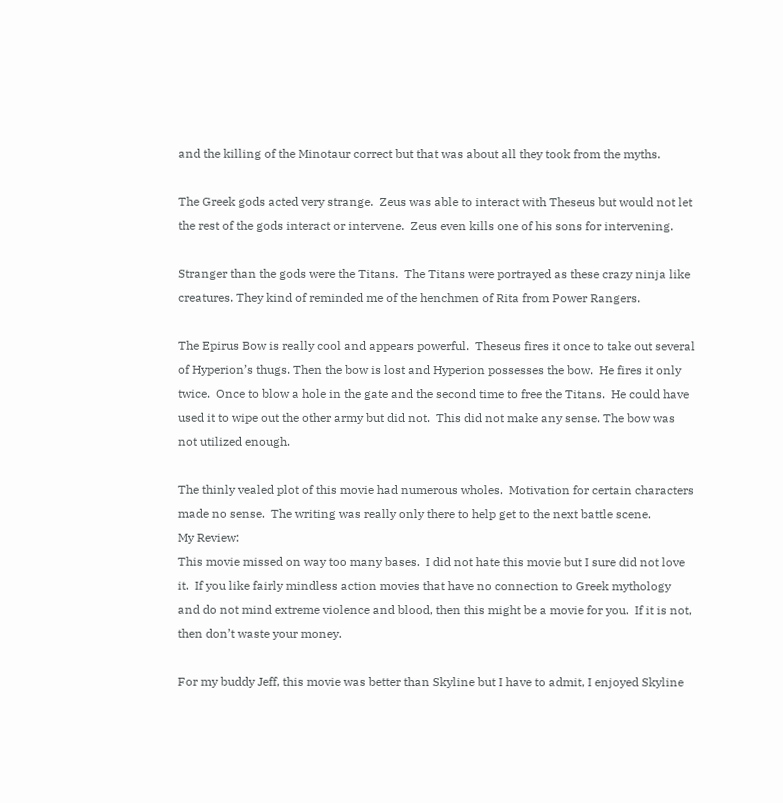and the killing of the Minotaur correct but that was about all they took from the myths.

The Greek gods acted very strange.  Zeus was able to interact with Theseus but would not let the rest of the gods interact or intervene.  Zeus even kills one of his sons for intervening.

Stranger than the gods were the Titans.  The Titans were portrayed as these crazy ninja like creatures. They kind of reminded me of the henchmen of Rita from Power Rangers.

The Epirus Bow is really cool and appears powerful.  Theseus fires it once to take out several of Hyperion’s thugs. Then the bow is lost and Hyperion possesses the bow.  He fires it only twice.  Once to blow a hole in the gate and the second time to free the Titans.  He could have used it to wipe out the other army but did not.  This did not make any sense. The bow was not utilized enough.

The thinly vealed plot of this movie had numerous wholes.  Motivation for certain characters made no sense.  The writing was really only there to help get to the next battle scene.
My Review:
This movie missed on way too many bases.  I did not hate this movie but I sure did not love it.  If you like fairly mindless action movies that have no connection to Greek mythology and do not mind extreme violence and blood, then this might be a movie for you.  If it is not, then don’t waste your money.

For my buddy Jeff, this movie was better than Skyline but I have to admit, I enjoyed Skyline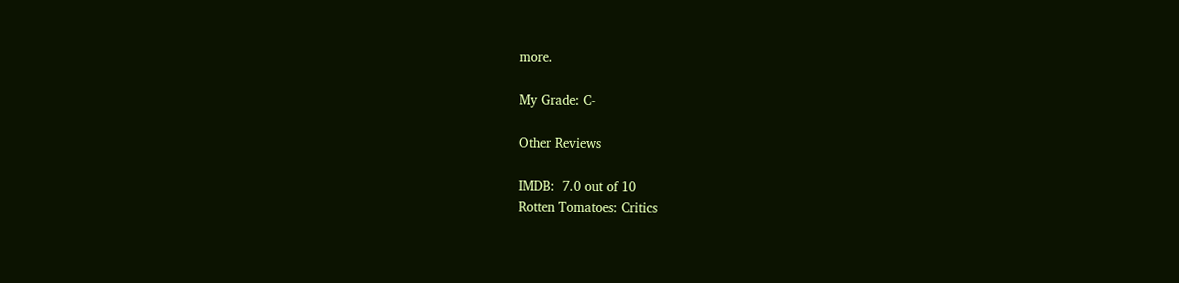more.

My Grade: C-

Other Reviews

IMDB:  7.0 out of 10
Rotten Tomatoes: Critics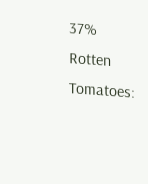37%
Rotten Tomatoes: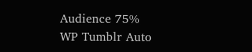Audience 75%
WP Tumblr Auto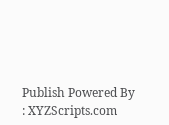Publish Powered By : XYZScripts.com